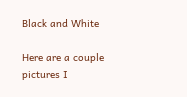Black and White

Here are a couple pictures I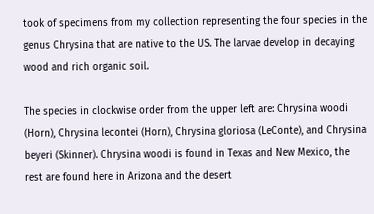took of specimens from my collection representing the four species in the genus Chrysina that are native to the US. The larvae develop in decaying wood and rich organic soil.

The species in clockwise order from the upper left are: Chrysina woodi (Horn), Chrysina lecontei (Horn), Chrysina gloriosa (LeConte), and Chrysina beyeri (Skinner). Chrysina woodi is found in Texas and New Mexico, the rest are found here in Arizona and the desert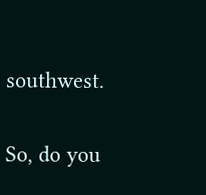southwest.

So, do you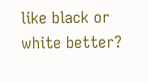like black or white better?